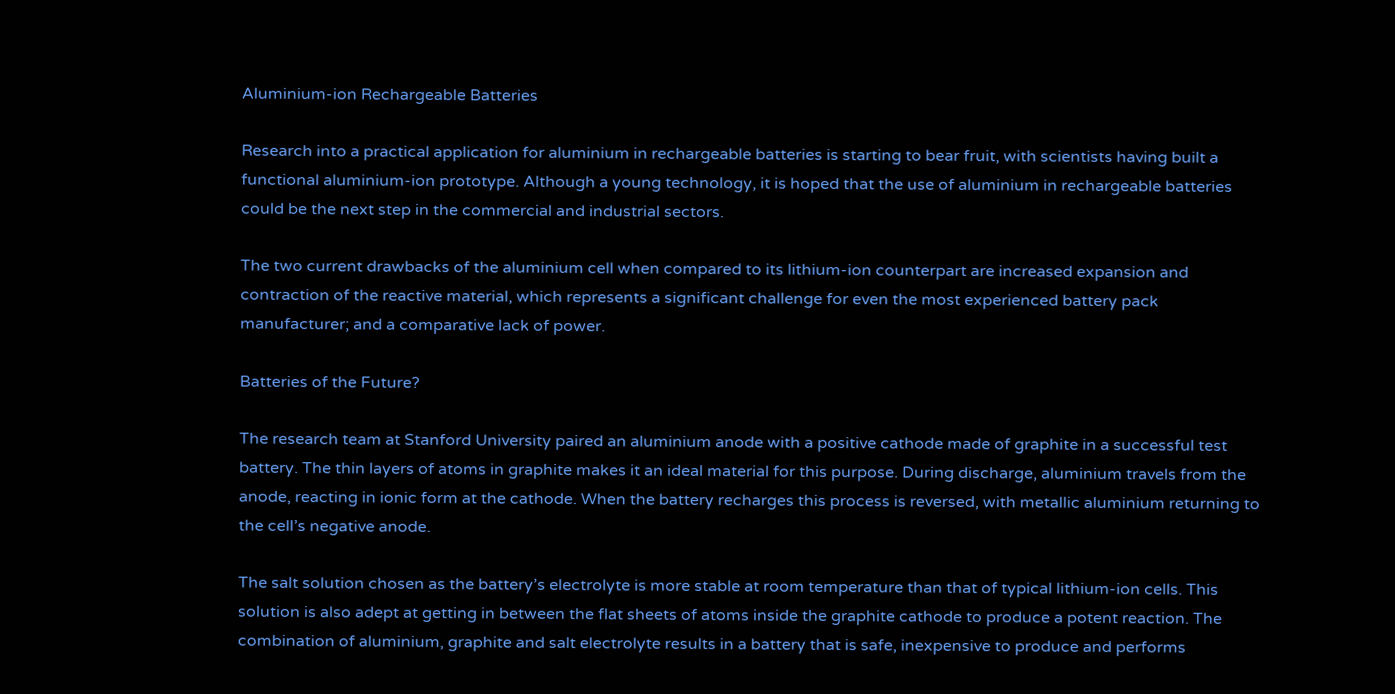Aluminium-ion Rechargeable Batteries

Research into a practical application for aluminium in rechargeable batteries is starting to bear fruit, with scientists having built a functional aluminium-ion prototype. Although a young technology, it is hoped that the use of aluminium in rechargeable batteries could be the next step in the commercial and industrial sectors.

The two current drawbacks of the aluminium cell when compared to its lithium-ion counterpart are increased expansion and contraction of the reactive material, which represents a significant challenge for even the most experienced battery pack manufacturer; and a comparative lack of power.

Batteries of the Future?

The research team at Stanford University paired an aluminium anode with a positive cathode made of graphite in a successful test battery. The thin layers of atoms in graphite makes it an ideal material for this purpose. During discharge, aluminium travels from the anode, reacting in ionic form at the cathode. When the battery recharges this process is reversed, with metallic aluminium returning to the cell’s negative anode.

The salt solution chosen as the battery’s electrolyte is more stable at room temperature than that of typical lithium-ion cells. This solution is also adept at getting in between the flat sheets of atoms inside the graphite cathode to produce a potent reaction. The combination of aluminium, graphite and salt electrolyte results in a battery that is safe, inexpensive to produce and performs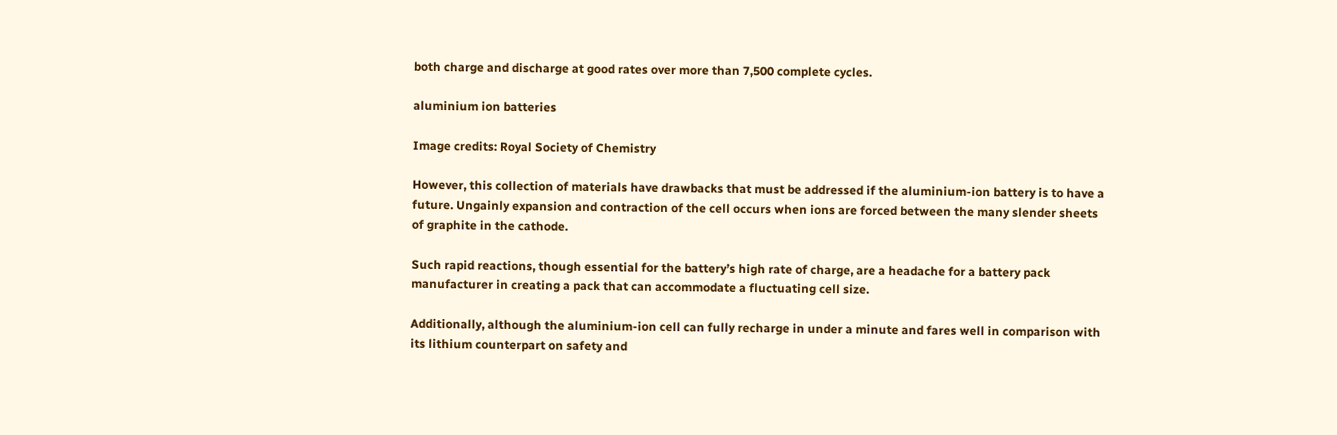both charge and discharge at good rates over more than 7,500 complete cycles.

aluminium ion batteries

Image credits: Royal Society of Chemistry

However, this collection of materials have drawbacks that must be addressed if the aluminium-ion battery is to have a future. Ungainly expansion and contraction of the cell occurs when ions are forced between the many slender sheets of graphite in the cathode.

Such rapid reactions, though essential for the battery’s high rate of charge, are a headache for a battery pack manufacturer in creating a pack that can accommodate a fluctuating cell size.

Additionally, although the aluminium-ion cell can fully recharge in under a minute and fares well in comparison with its lithium counterpart on safety and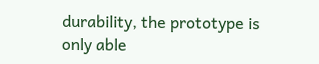durability, the prototype is only able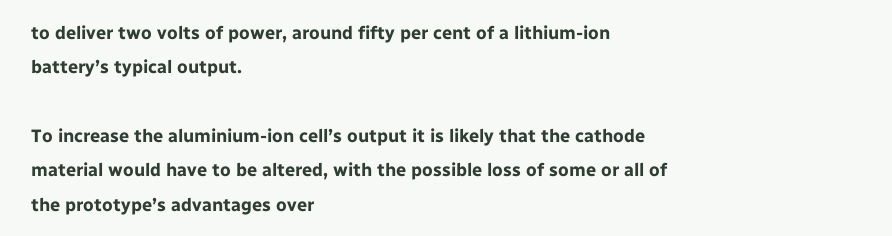to deliver two volts of power, around fifty per cent of a lithium-ion battery’s typical output.

To increase the aluminium-ion cell’s output it is likely that the cathode material would have to be altered, with the possible loss of some or all of the prototype’s advantages over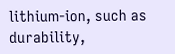lithium-ion, such as durability,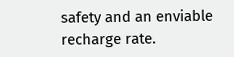safety and an enviable recharge rate.